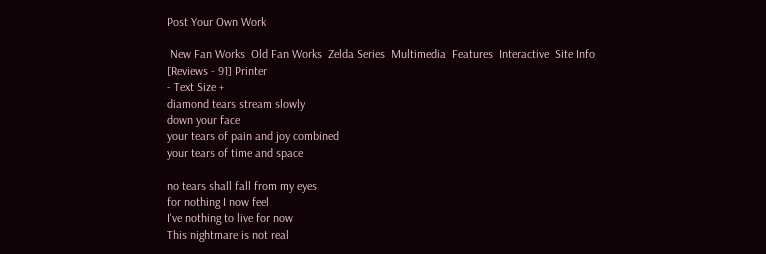Post Your Own Work

 New Fan Works  Old Fan Works  Zelda Series  Multimedia  Features  Interactive  Site Info
[Reviews - 91] Printer
- Text Size +
diamond tears stream slowly
down your face
your tears of pain and joy combined
your tears of time and space

no tears shall fall from my eyes
for nothing I now feel
I've nothing to live for now
This nightmare is not real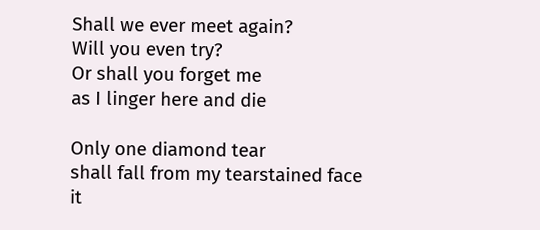Shall we ever meet again?
Will you even try?
Or shall you forget me
as I linger here and die

Only one diamond tear
shall fall from my tearstained face
it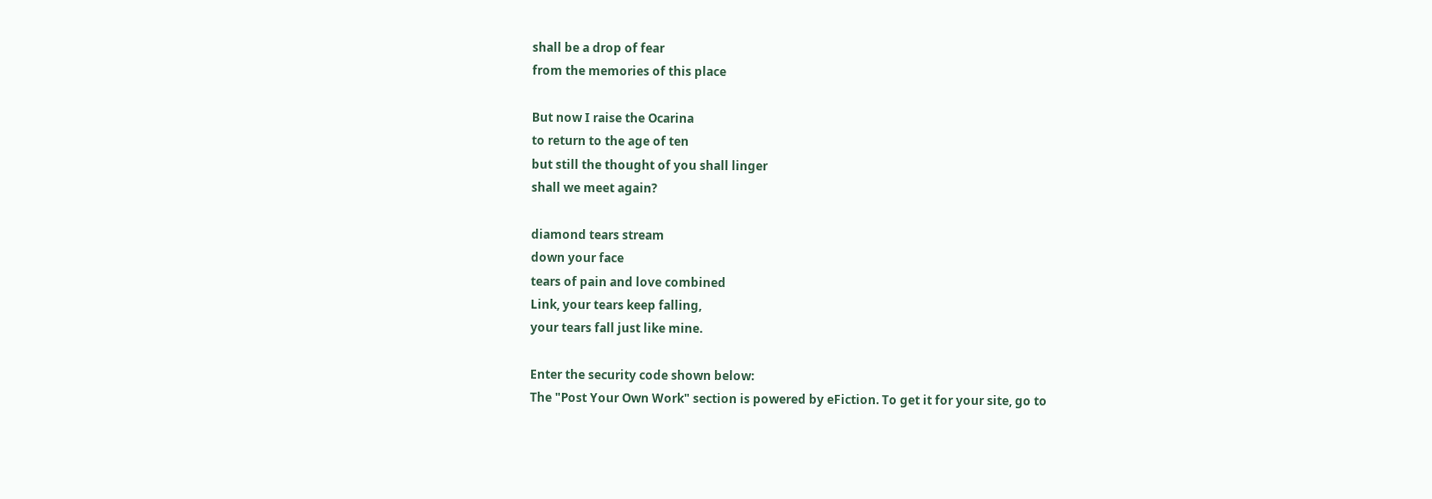shall be a drop of fear
from the memories of this place

But now I raise the Ocarina
to return to the age of ten
but still the thought of you shall linger
shall we meet again?

diamond tears stream
down your face
tears of pain and love combined
Link, your tears keep falling,
your tears fall just like mine.

Enter the security code shown below:
The "Post Your Own Work" section is powered by eFiction. To get it for your site, go to